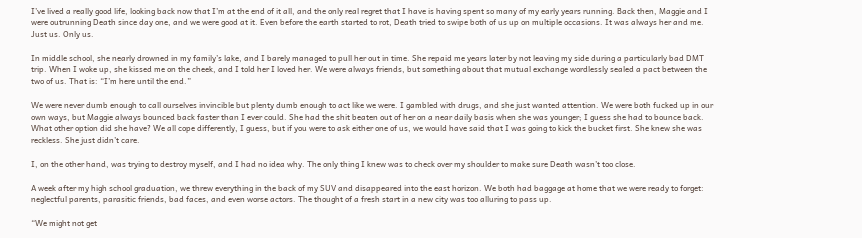I’ve lived a really good life, looking back now that I’m at the end of it all, and the only real regret that I have is having spent so many of my early years running. Back then, Maggie and I were outrunning Death since day one, and we were good at it. Even before the earth started to rot, Death tried to swipe both of us up on multiple occasions. It was always her and me. Just us. Only us.

In middle school, she nearly drowned in my family’s lake, and I barely managed to pull her out in time. She repaid me years later by not leaving my side during a particularly bad DMT trip. When I woke up, she kissed me on the cheek, and I told her I loved her. We were always friends, but something about that mutual exchange wordlessly sealed a pact between the two of us. That is: “I’m here until the end.”

We were never dumb enough to call ourselves invincible but plenty dumb enough to act like we were. I gambled with drugs, and she just wanted attention. We were both fucked up in our own ways, but Maggie always bounced back faster than I ever could. She had the shit beaten out of her on a near daily basis when she was younger; I guess she had to bounce back. What other option did she have? We all cope differently, I guess, but if you were to ask either one of us, we would have said that I was going to kick the bucket first. She knew she was reckless. She just didn’t care.

I, on the other hand, was trying to destroy myself, and I had no idea why. The only thing I knew was to check over my shoulder to make sure Death wasn’t too close.

A week after my high school graduation, we threw everything in the back of my SUV and disappeared into the east horizon. We both had baggage at home that we were ready to forget: neglectful parents, parasitic friends, bad faces, and even worse actors. The thought of a fresh start in a new city was too alluring to pass up.

“We might not get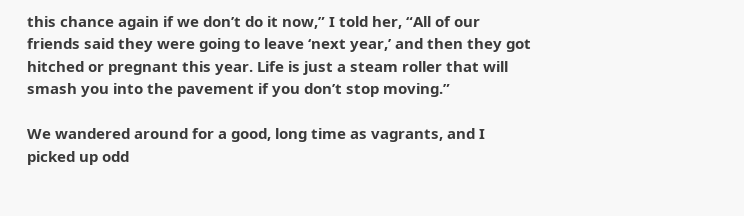this chance again if we don’t do it now,” I told her, “All of our friends said they were going to leave ‘next year,’ and then they got hitched or pregnant this year. Life is just a steam roller that will smash you into the pavement if you don’t stop moving.”

We wandered around for a good, long time as vagrants, and I picked up odd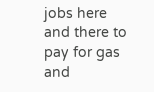jobs here and there to pay for gas and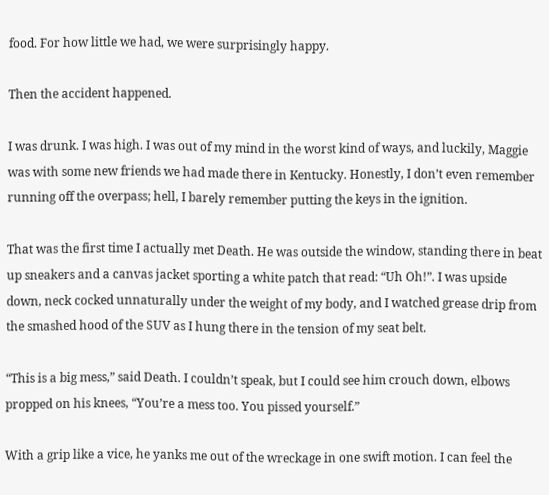food. For how little we had, we were surprisingly happy.

Then the accident happened.

I was drunk. I was high. I was out of my mind in the worst kind of ways, and luckily, Maggie was with some new friends we had made there in Kentucky. Honestly, I don’t even remember running off the overpass; hell, I barely remember putting the keys in the ignition.

That was the first time I actually met Death. He was outside the window, standing there in beat up sneakers and a canvas jacket sporting a white patch that read: “Uh Oh!”. I was upside down, neck cocked unnaturally under the weight of my body, and I watched grease drip from the smashed hood of the SUV as I hung there in the tension of my seat belt.

“This is a big mess,” said Death. I couldn’t speak, but I could see him crouch down, elbows propped on his knees, “You’re a mess too. You pissed yourself.”

With a grip like a vice, he yanks me out of the wreckage in one swift motion. I can feel the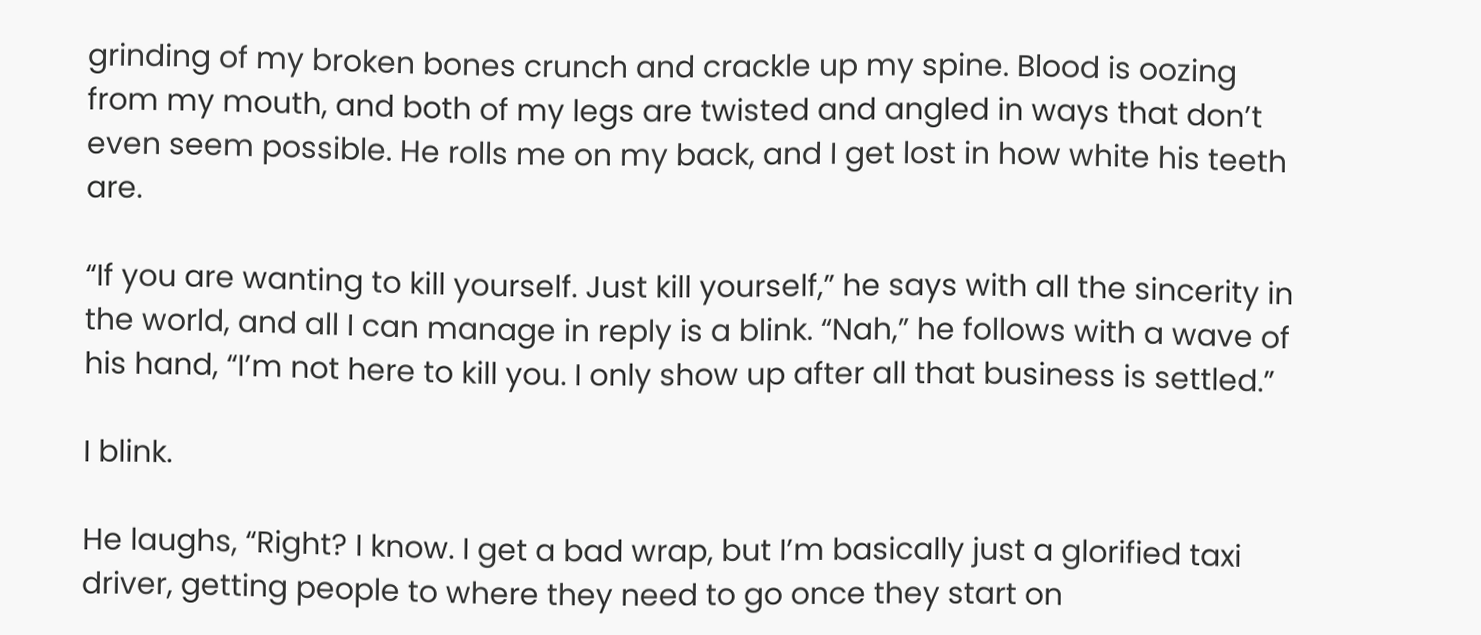grinding of my broken bones crunch and crackle up my spine. Blood is oozing from my mouth, and both of my legs are twisted and angled in ways that don’t even seem possible. He rolls me on my back, and I get lost in how white his teeth are.

“If you are wanting to kill yourself. Just kill yourself,” he says with all the sincerity in the world, and all I can manage in reply is a blink. “Nah,” he follows with a wave of his hand, “I’m not here to kill you. I only show up after all that business is settled.”

I blink.

He laughs, “Right? I know. I get a bad wrap, but I’m basically just a glorified taxi driver, getting people to where they need to go once they start on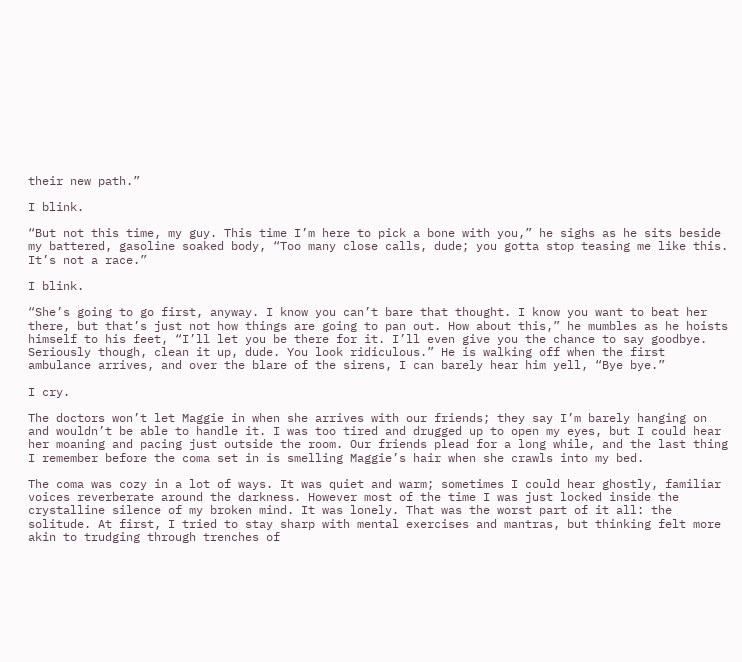their new path.”

I blink.

“But not this time, my guy. This time I’m here to pick a bone with you,” he sighs as he sits beside my battered, gasoline soaked body, “Too many close calls, dude; you gotta stop teasing me like this. It’s not a race.”

I blink.

“She’s going to go first, anyway. I know you can’t bare that thought. I know you want to beat her there, but that’s just not how things are going to pan out. How about this,” he mumbles as he hoists himself to his feet, “I’ll let you be there for it. I’ll even give you the chance to say goodbye. Seriously though, clean it up, dude. You look ridiculous.” He is walking off when the first ambulance arrives, and over the blare of the sirens, I can barely hear him yell, “Bye bye.”

I cry.

The doctors won’t let Maggie in when she arrives with our friends; they say I’m barely hanging on and wouldn’t be able to handle it. I was too tired and drugged up to open my eyes, but I could hear her moaning and pacing just outside the room. Our friends plead for a long while, and the last thing I remember before the coma set in is smelling Maggie’s hair when she crawls into my bed.

The coma was cozy in a lot of ways. It was quiet and warm; sometimes I could hear ghostly, familiar voices reverberate around the darkness. However most of the time I was just locked inside the crystalline silence of my broken mind. It was lonely. That was the worst part of it all: the solitude. At first, I tried to stay sharp with mental exercises and mantras, but thinking felt more akin to trudging through trenches of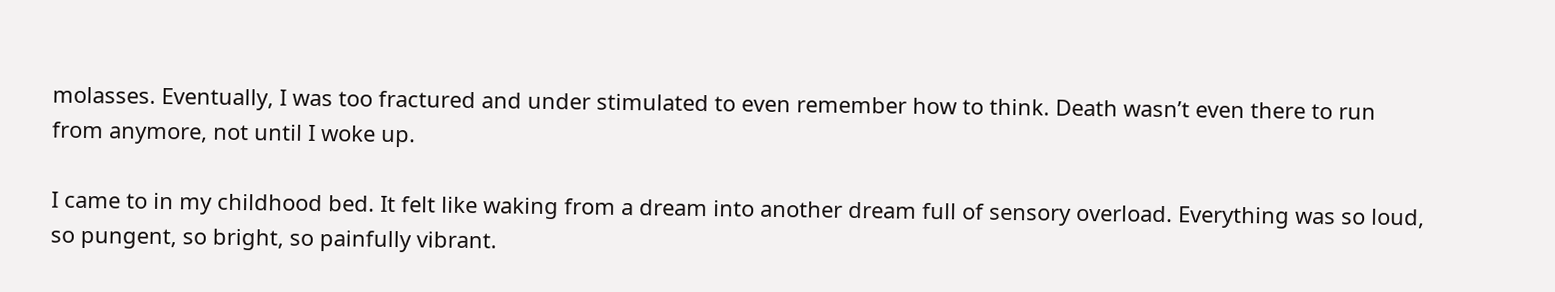molasses. Eventually, I was too fractured and under stimulated to even remember how to think. Death wasn’t even there to run from anymore, not until I woke up.

I came to in my childhood bed. It felt like waking from a dream into another dream full of sensory overload. Everything was so loud, so pungent, so bright, so painfully vibrant.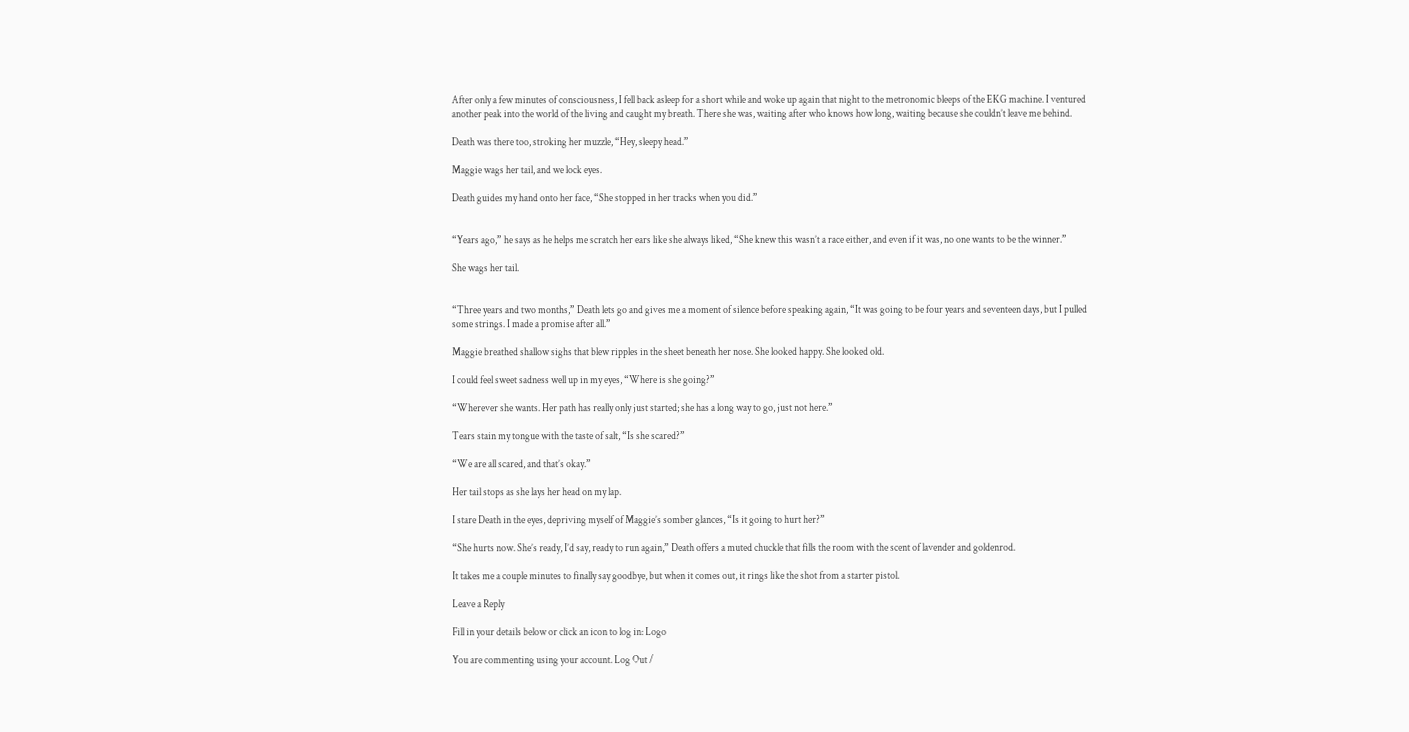After only a few minutes of consciousness, I fell back asleep for a short while and woke up again that night to the metronomic bleeps of the EKG machine. I ventured another peak into the world of the living and caught my breath. There she was, waiting after who knows how long, waiting because she couldn’t leave me behind.

Death was there too, stroking her muzzle, “Hey, sleepy head.”

Maggie wags her tail, and we lock eyes.

Death guides my hand onto her face, “She stopped in her tracks when you did.”


“Years ago,” he says as he helps me scratch her ears like she always liked, “She knew this wasn’t a race either, and even if it was, no one wants to be the winner.”

She wags her tail.


“Three years and two months,” Death lets go and gives me a moment of silence before speaking again, “It was going to be four years and seventeen days, but I pulled some strings. I made a promise after all.”

Maggie breathed shallow sighs that blew ripples in the sheet beneath her nose. She looked happy. She looked old.

I could feel sweet sadness well up in my eyes, “Where is she going?”

“Wherever she wants. Her path has really only just started; she has a long way to go, just not here.”

Tears stain my tongue with the taste of salt, “Is she scared?”

“We are all scared, and that’s okay.”

Her tail stops as she lays her head on my lap.

I stare Death in the eyes, depriving myself of Maggie’s somber glances, “Is it going to hurt her?”

“She hurts now. She’s ready, I’d say, ready to run again,” Death offers a muted chuckle that fills the room with the scent of lavender and goldenrod.

It takes me a couple minutes to finally say goodbye, but when it comes out, it rings like the shot from a starter pistol.

Leave a Reply

Fill in your details below or click an icon to log in: Logo

You are commenting using your account. Log Out /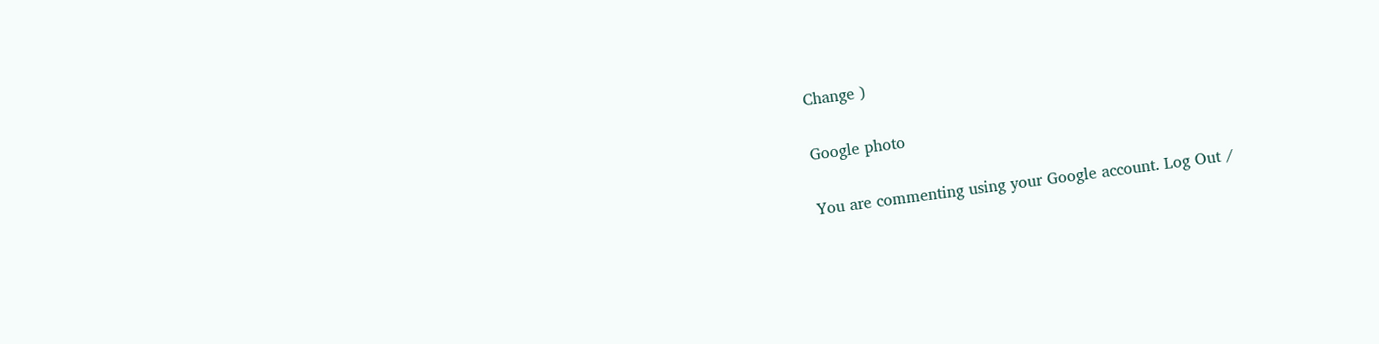Change )

Google photo

You are commenting using your Google account. Log Out /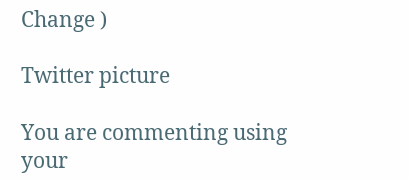Change )

Twitter picture

You are commenting using your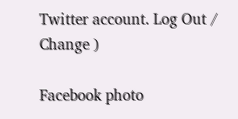Twitter account. Log Out /  Change )

Facebook photo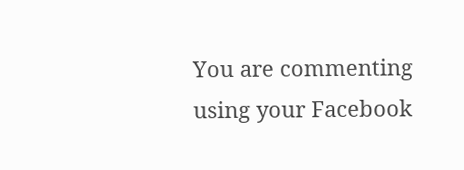You are commenting using your Facebook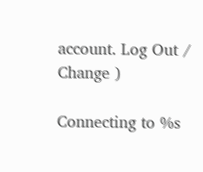account. Log Out /  Change )

Connecting to %s